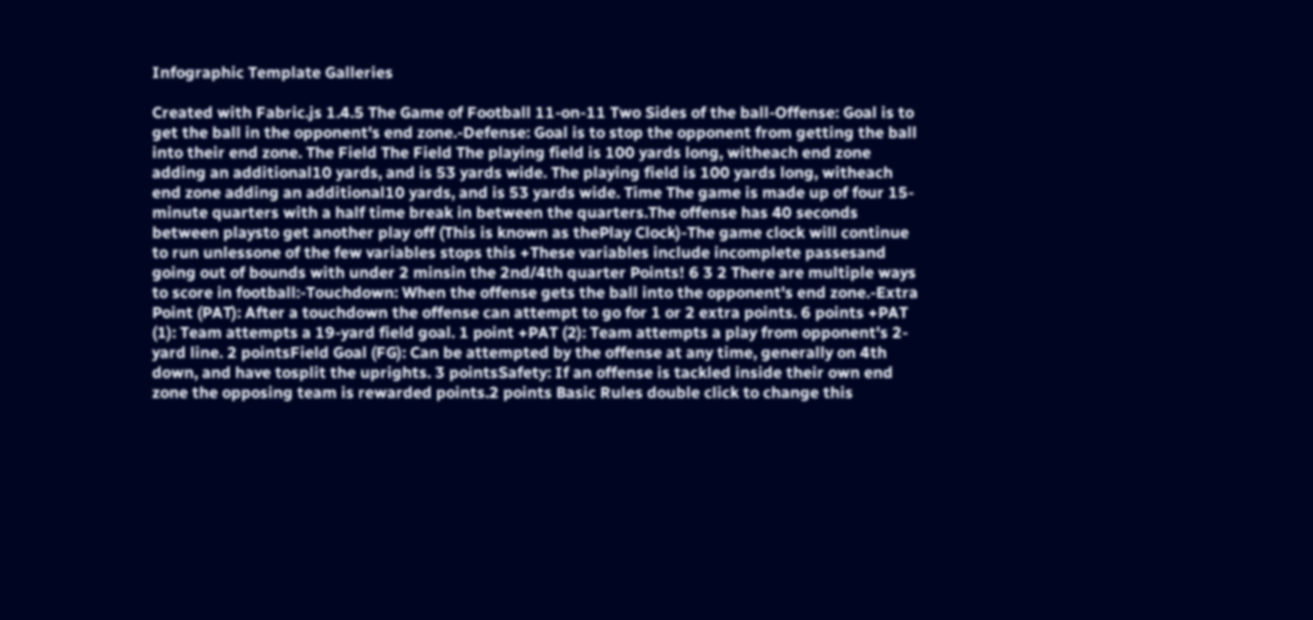Infographic Template Galleries

Created with Fabric.js 1.4.5 The Game of Football 11-on-11 Two Sides of the ball-Offense: Goal is to get the ball in the opponent's end zone.-Defense: Goal is to stop the opponent from getting the ball into their end zone. The Field The Field The playing field is 100 yards long, witheach end zone adding an additional10 yards, and is 53 yards wide. The playing field is 100 yards long, witheach end zone adding an additional10 yards, and is 53 yards wide. Time The game is made up of four 15-minute quarters with a half time break in between the quarters.The offense has 40 seconds between playsto get another play off (This is known as thePlay Clock)-The game clock will continue to run unlessone of the few variables stops this +These variables include incomplete passesand going out of bounds with under 2 minsin the 2nd/4th quarter Points! 6 3 2 There are multiple ways to score in football:-Touchdown: When the offense gets the ball into the opponent's end zone.-Extra Point (PAT): After a touchdown the offense can attempt to go for 1 or 2 extra points. 6 points +PAT (1): Team attempts a 19-yard field goal. 1 point +PAT (2): Team attempts a play from opponent's 2-yard line. 2 pointsField Goal (FG): Can be attempted by the offense at any time, generally on 4th down, and have tosplit the uprights. 3 pointsSafety: If an offense is tackled inside their own end zone the opposing team is rewarded points.2 points Basic Rules double click to change this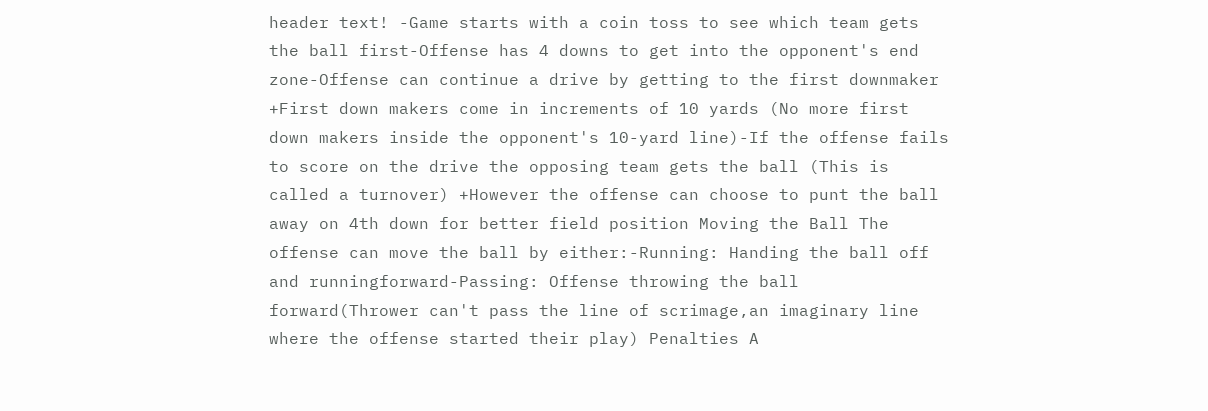header text! -Game starts with a coin toss to see which team gets the ball first-Offense has 4 downs to get into the opponent's end zone-Offense can continue a drive by getting to the first downmaker +First down makers come in increments of 10 yards (No more first down makers inside the opponent's 10-yard line)-If the offense fails to score on the drive the opposing team gets the ball (This is called a turnover) +However the offense can choose to punt the ball away on 4th down for better field position Moving the Ball The offense can move the ball by either:-Running: Handing the ball off and runningforward-Passing: Offense throwing the ball forward(Thrower can't pass the line of scrimage,an imaginary line where the offense started their play) Penalties A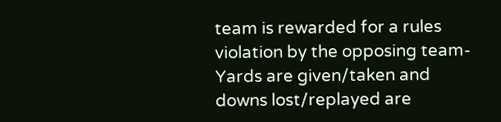team is rewarded for a rules violation by the opposing team-Yards are given/taken and downs lost/replayed are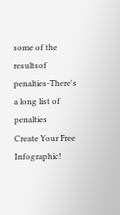some of the resultsof penalties-There's a long list of penalties
Create Your Free Infographic!